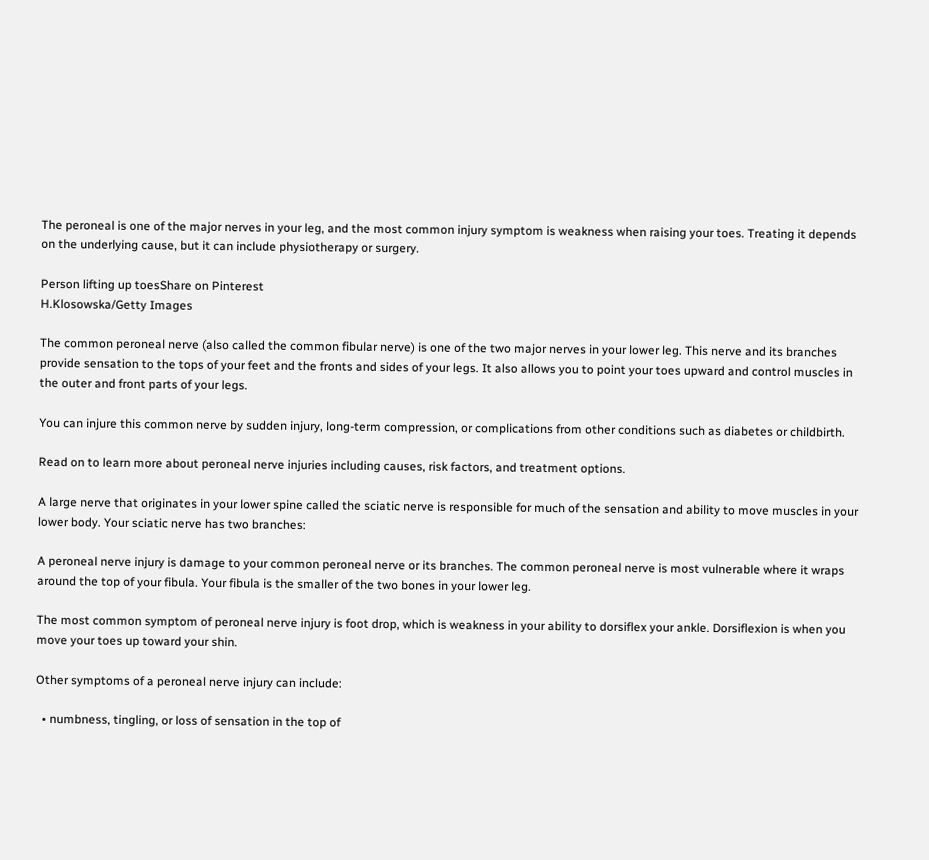The peroneal is one of the major nerves in your leg, and the most common injury symptom is weakness when raising your toes. Treating it depends on the underlying cause, but it can include physiotherapy or surgery.

Person lifting up toesShare on Pinterest
H.Klosowska/Getty Images

The common peroneal nerve (also called the common fibular nerve) is one of the two major nerves in your lower leg. This nerve and its branches provide sensation to the tops of your feet and the fronts and sides of your legs. It also allows you to point your toes upward and control muscles in the outer and front parts of your legs.

You can injure this common nerve by sudden injury, long-term compression, or complications from other conditions such as diabetes or childbirth.

Read on to learn more about peroneal nerve injuries including causes, risk factors, and treatment options.

A large nerve that originates in your lower spine called the sciatic nerve is responsible for much of the sensation and ability to move muscles in your lower body. Your sciatic nerve has two branches:

A peroneal nerve injury is damage to your common peroneal nerve or its branches. The common peroneal nerve is most vulnerable where it wraps around the top of your fibula. Your fibula is the smaller of the two bones in your lower leg.

The most common symptom of peroneal nerve injury is foot drop, which is weakness in your ability to dorsiflex your ankle. Dorsiflexion is when you move your toes up toward your shin.

Other symptoms of a peroneal nerve injury can include:

  • numbness, tingling, or loss of sensation in the top of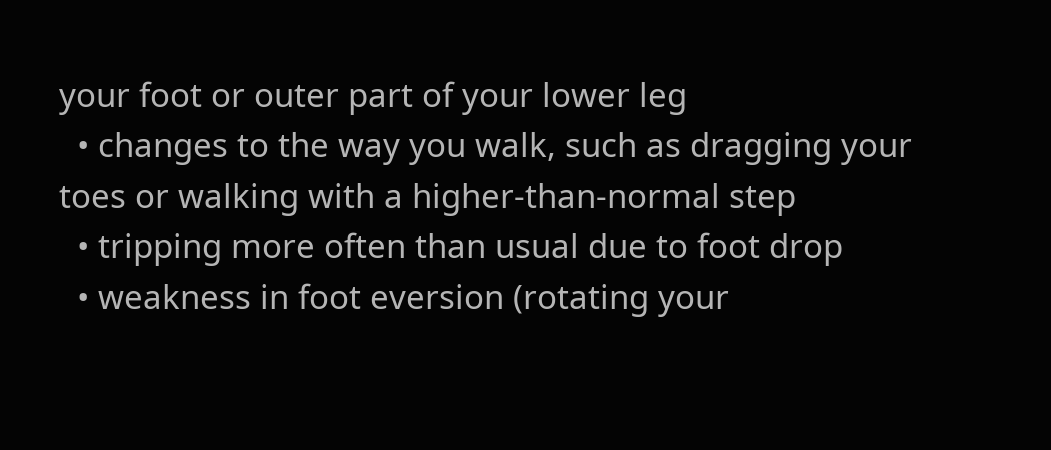your foot or outer part of your lower leg
  • changes to the way you walk, such as dragging your toes or walking with a higher-than-normal step
  • tripping more often than usual due to foot drop
  • weakness in foot eversion (rotating your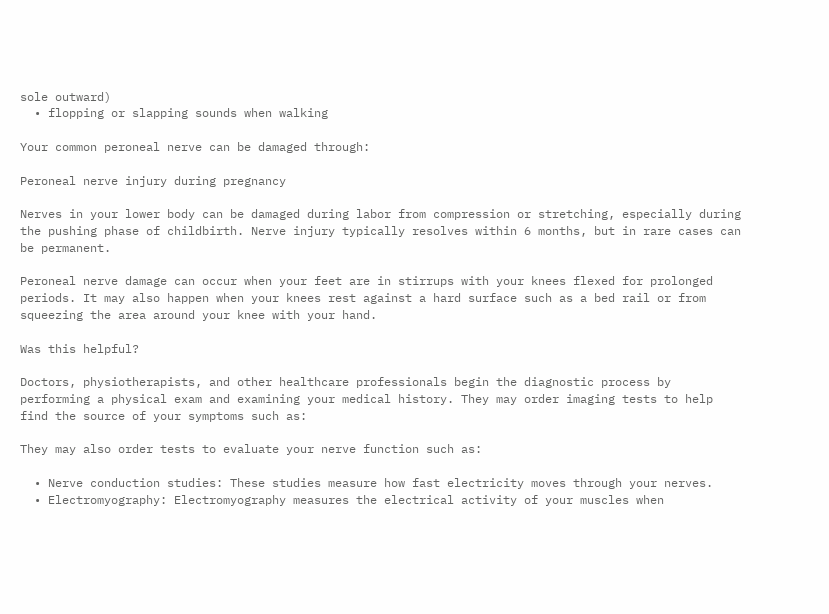sole outward)
  • flopping or slapping sounds when walking

Your common peroneal nerve can be damaged through:

Peroneal nerve injury during pregnancy

Nerves in your lower body can be damaged during labor from compression or stretching, especially during the pushing phase of childbirth. Nerve injury typically resolves within 6 months, but in rare cases can be permanent.

Peroneal nerve damage can occur when your feet are in stirrups with your knees flexed for prolonged periods. It may also happen when your knees rest against a hard surface such as a bed rail or from squeezing the area around your knee with your hand.

Was this helpful?

Doctors, physiotherapists, and other healthcare professionals begin the diagnostic process by performing a physical exam and examining your medical history. They may order imaging tests to help find the source of your symptoms such as:

They may also order tests to evaluate your nerve function such as:

  • Nerve conduction studies: These studies measure how fast electricity moves through your nerves.
  • Electromyography: Electromyography measures the electrical activity of your muscles when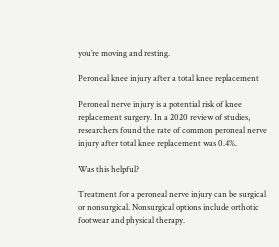you’re moving and resting.

Peroneal knee injury after a total knee replacement

Peroneal nerve injury is a potential risk of knee replacement surgery. In a 2020 review of studies, researchers found the rate of common peroneal nerve injury after total knee replacement was 0.4%.

Was this helpful?

Treatment for a peroneal nerve injury can be surgical or nonsurgical. Nonsurgical options include orthotic footwear and physical therapy.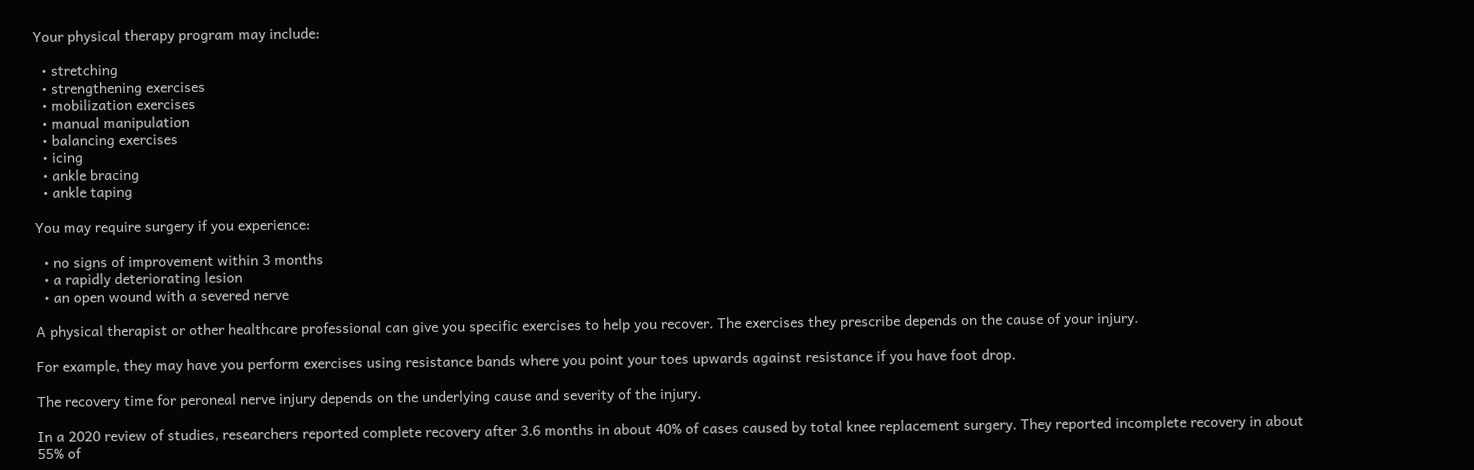Your physical therapy program may include:

  • stretching
  • strengthening exercises
  • mobilization exercises
  • manual manipulation
  • balancing exercises
  • icing
  • ankle bracing
  • ankle taping

You may require surgery if you experience:

  • no signs of improvement within 3 months
  • a rapidly deteriorating lesion
  • an open wound with a severed nerve

A physical therapist or other healthcare professional can give you specific exercises to help you recover. The exercises they prescribe depends on the cause of your injury.

For example, they may have you perform exercises using resistance bands where you point your toes upwards against resistance if you have foot drop.

The recovery time for peroneal nerve injury depends on the underlying cause and severity of the injury.

In a 2020 review of studies, researchers reported complete recovery after 3.6 months in about 40% of cases caused by total knee replacement surgery. They reported incomplete recovery in about 55% of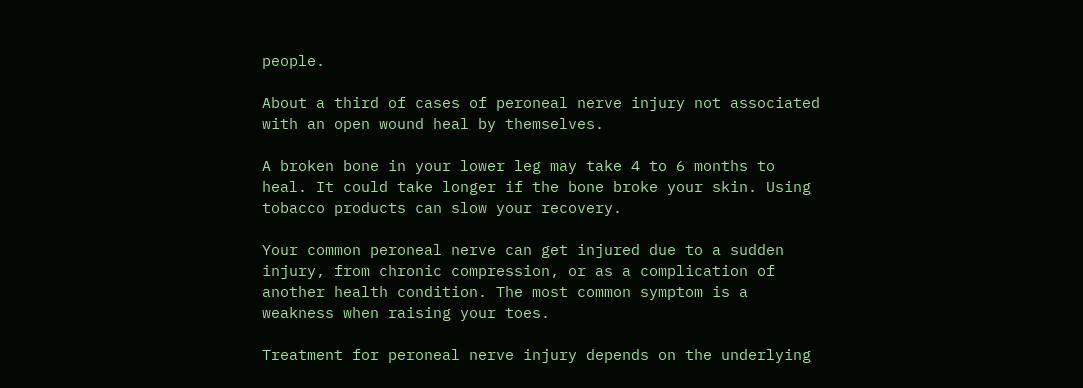people.

About a third of cases of peroneal nerve injury not associated with an open wound heal by themselves.

A broken bone in your lower leg may take 4 to 6 months to heal. It could take longer if the bone broke your skin. Using tobacco products can slow your recovery.

Your common peroneal nerve can get injured due to a sudden injury, from chronic compression, or as a complication of another health condition. The most common symptom is a weakness when raising your toes.

Treatment for peroneal nerve injury depends on the underlying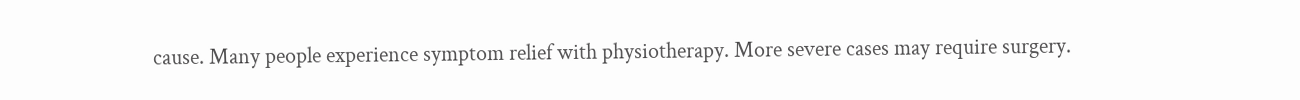cause. Many people experience symptom relief with physiotherapy. More severe cases may require surgery.